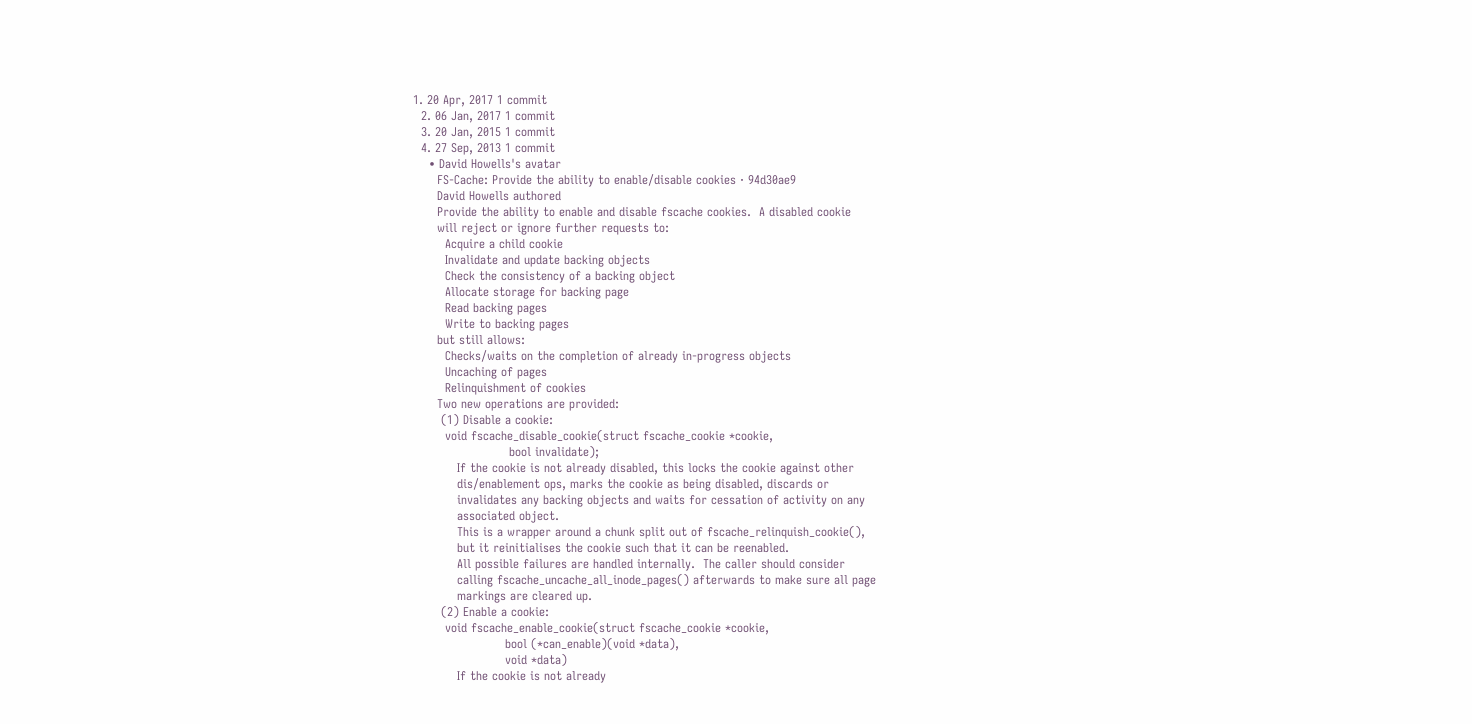1. 20 Apr, 2017 1 commit
  2. 06 Jan, 2017 1 commit
  3. 20 Jan, 2015 1 commit
  4. 27 Sep, 2013 1 commit
    • David Howells's avatar
      FS-Cache: Provide the ability to enable/disable cookies · 94d30ae9
      David Howells authored
      Provide the ability to enable and disable fscache cookies.  A disabled cookie
      will reject or ignore further requests to:
        Acquire a child cookie
        Invalidate and update backing objects
        Check the consistency of a backing object
        Allocate storage for backing page
        Read backing pages
        Write to backing pages
      but still allows:
        Checks/waits on the completion of already in-progress objects
        Uncaching of pages
        Relinquishment of cookies
      Two new operations are provided:
       (1) Disable a cookie:
        void fscache_disable_cookie(struct fscache_cookie *cookie,
                        bool invalidate);
           If the cookie is not already disabled, this locks the cookie against other
           dis/enablement ops, marks the cookie as being disabled, discards or
           invalidates any backing objects and waits for cessation of activity on any
           associated object.
           This is a wrapper around a chunk split out of fscache_relinquish_cookie(),
           but it reinitialises the cookie such that it can be reenabled.
           All possible failures are handled internally.  The caller should consider
           calling fscache_uncache_all_inode_pages() afterwards to make sure all page
           markings are cleared up.
       (2) Enable a cookie:
        void fscache_enable_cookie(struct fscache_cookie *cookie,
                       bool (*can_enable)(void *data),
                       void *data)
           If the cookie is not already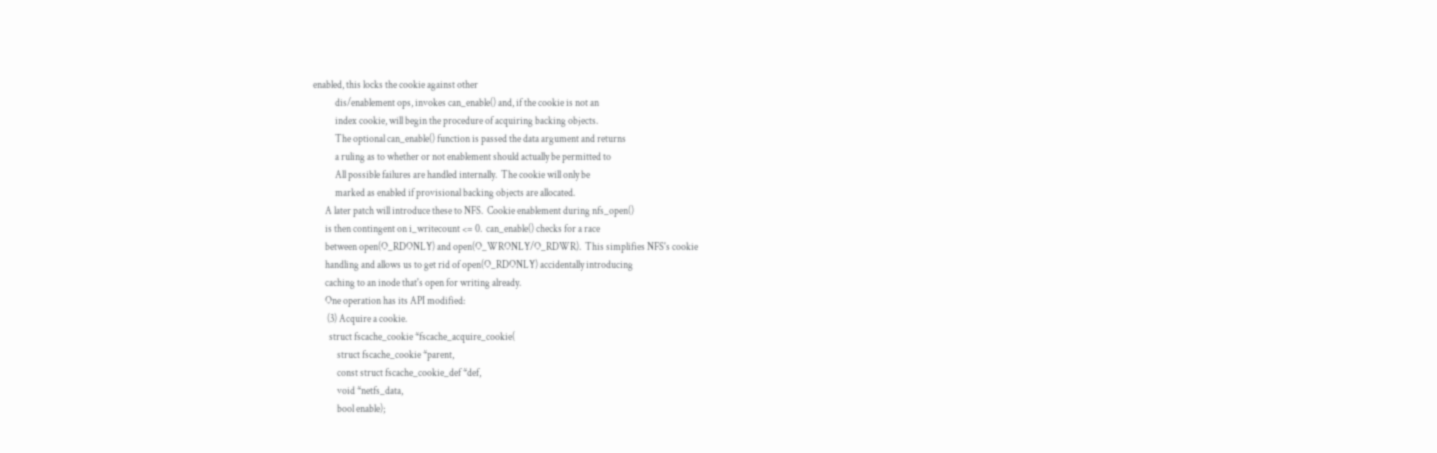enabled, this locks the cookie against other
           dis/enablement ops, invokes can_enable() and, if the cookie is not an
           index cookie, will begin the procedure of acquiring backing objects.
           The optional can_enable() function is passed the data argument and returns
           a ruling as to whether or not enablement should actually be permitted to
           All possible failures are handled internally.  The cookie will only be
           marked as enabled if provisional backing objects are allocated.
      A later patch will introduce these to NFS.  Cookie enablement during nfs_open()
      is then contingent on i_writecount <= 0.  can_enable() checks for a race
      between open(O_RDONLY) and open(O_WRONLY/O_RDWR).  This simplifies NFS's cookie
      handling and allows us to get rid of open(O_RDONLY) accidentally introducing
      caching to an inode that's open for writing already.
      One operation has its API modified:
       (3) Acquire a cookie.
        struct fscache_cookie *fscache_acquire_cookie(
            struct fscache_cookie *parent,
            const struct fscache_cookie_def *def,
            void *netfs_data,
            bool enable);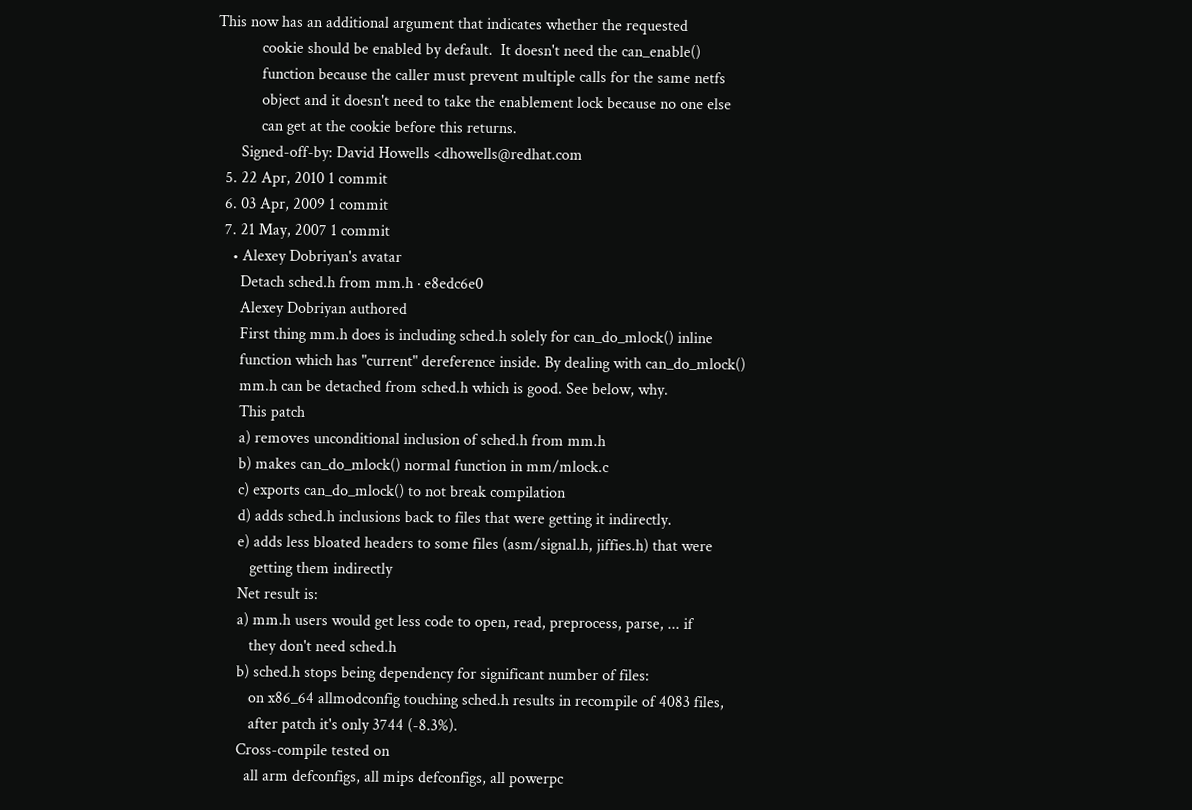This now has an additional argument that indicates whether the requested
           cookie should be enabled by default.  It doesn't need the can_enable()
           function because the caller must prevent multiple calls for the same netfs
           object and it doesn't need to take the enablement lock because no one else
           can get at the cookie before this returns.
      Signed-off-by: David Howells <dhowells@redhat.com
  5. 22 Apr, 2010 1 commit
  6. 03 Apr, 2009 1 commit
  7. 21 May, 2007 1 commit
    • Alexey Dobriyan's avatar
      Detach sched.h from mm.h · e8edc6e0
      Alexey Dobriyan authored
      First thing mm.h does is including sched.h solely for can_do_mlock() inline
      function which has "current" dereference inside. By dealing with can_do_mlock()
      mm.h can be detached from sched.h which is good. See below, why.
      This patch
      a) removes unconditional inclusion of sched.h from mm.h
      b) makes can_do_mlock() normal function in mm/mlock.c
      c) exports can_do_mlock() to not break compilation
      d) adds sched.h inclusions back to files that were getting it indirectly.
      e) adds less bloated headers to some files (asm/signal.h, jiffies.h) that were
         getting them indirectly
      Net result is:
      a) mm.h users would get less code to open, read, preprocess, parse, ... if
         they don't need sched.h
      b) sched.h stops being dependency for significant number of files:
         on x86_64 allmodconfig touching sched.h results in recompile of 4083 files,
         after patch it's only 3744 (-8.3%).
      Cross-compile tested on
        all arm defconfigs, all mips defconfigs, all powerpc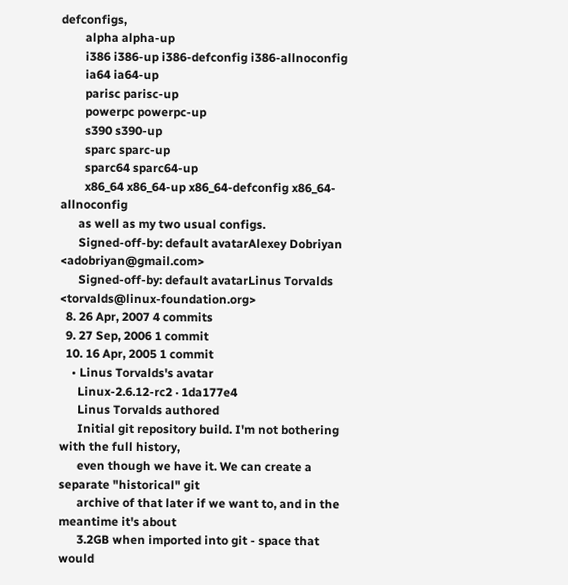defconfigs,
        alpha alpha-up
        i386 i386-up i386-defconfig i386-allnoconfig
        ia64 ia64-up
        parisc parisc-up
        powerpc powerpc-up
        s390 s390-up
        sparc sparc-up
        sparc64 sparc64-up
        x86_64 x86_64-up x86_64-defconfig x86_64-allnoconfig
      as well as my two usual configs.
      Signed-off-by: default avatarAlexey Dobriyan <adobriyan@gmail.com>
      Signed-off-by: default avatarLinus Torvalds <torvalds@linux-foundation.org>
  8. 26 Apr, 2007 4 commits
  9. 27 Sep, 2006 1 commit
  10. 16 Apr, 2005 1 commit
    • Linus Torvalds's avatar
      Linux-2.6.12-rc2 · 1da177e4
      Linus Torvalds authored
      Initial git repository build. I'm not bothering with the full history,
      even though we have it. We can create a separate "historical" git
      archive of that later if we want to, and in the meantime it's about
      3.2GB when imported into git - space that would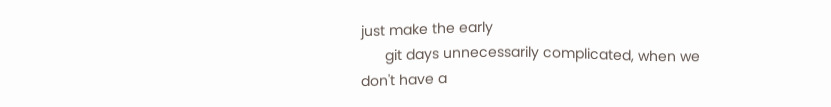just make the early
      git days unnecessarily complicated, when we don't have a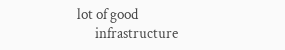lot of good
      infrastructure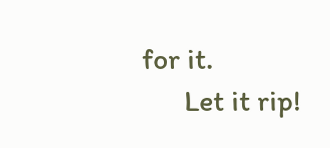for it.
      Let it rip!